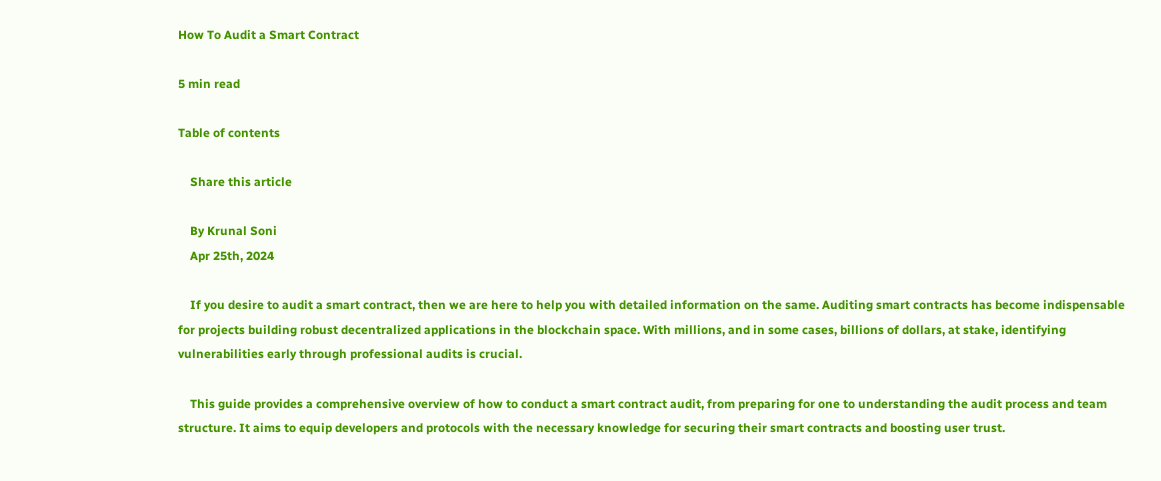How To Audit a Smart Contract

5 min read

Table of contents

    Share this article

    By Krunal Soni
    Apr 25th, 2024

    If you desire to audit a smart contract, then we are here to help you with detailed information on the same. Auditing smart contracts has become indispensable for projects building robust decentralized applications in the blockchain space. With millions, and in some cases, billions of dollars, at stake, identifying vulnerabilities early through professional audits is crucial.

    This guide provides a comprehensive overview of how to conduct a smart contract audit, from preparing for one to understanding the audit process and team structure. It aims to equip developers and protocols with the necessary knowledge for securing their smart contracts and boosting user trust.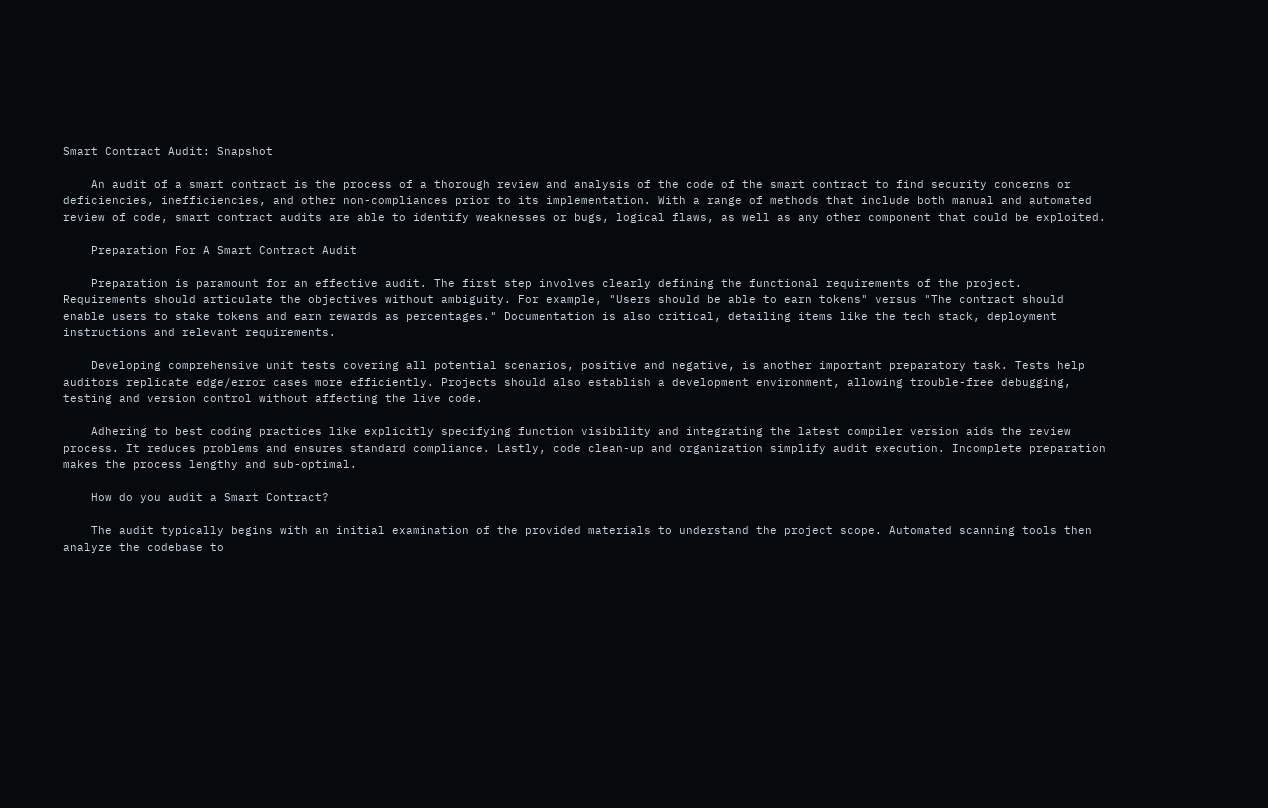Smart Contract Audit: Snapshot

    An audit of a smart contract is the process of a thorough review and analysis of the code of the smart contract to find security concerns or deficiencies, inefficiencies, and other non-compliances prior to its implementation. With a range of methods that include both manual and automated review of code, smart contract audits are able to identify weaknesses or bugs, logical flaws, as well as any other component that could be exploited.

    Preparation For A Smart Contract Audit

    Preparation is paramount for an effective audit. The first step involves clearly defining the functional requirements of the project. Requirements should articulate the objectives without ambiguity. For example, "Users should be able to earn tokens" versus "The contract should enable users to stake tokens and earn rewards as percentages." Documentation is also critical, detailing items like the tech stack, deployment instructions and relevant requirements.

    Developing comprehensive unit tests covering all potential scenarios, positive and negative, is another important preparatory task. Tests help auditors replicate edge/error cases more efficiently. Projects should also establish a development environment, allowing trouble-free debugging, testing and version control without affecting the live code.

    Adhering to best coding practices like explicitly specifying function visibility and integrating the latest compiler version aids the review process. It reduces problems and ensures standard compliance. Lastly, code clean-up and organization simplify audit execution. Incomplete preparation makes the process lengthy and sub-optimal.

    How do you audit a Smart Contract?

    The audit typically begins with an initial examination of the provided materials to understand the project scope. Automated scanning tools then analyze the codebase to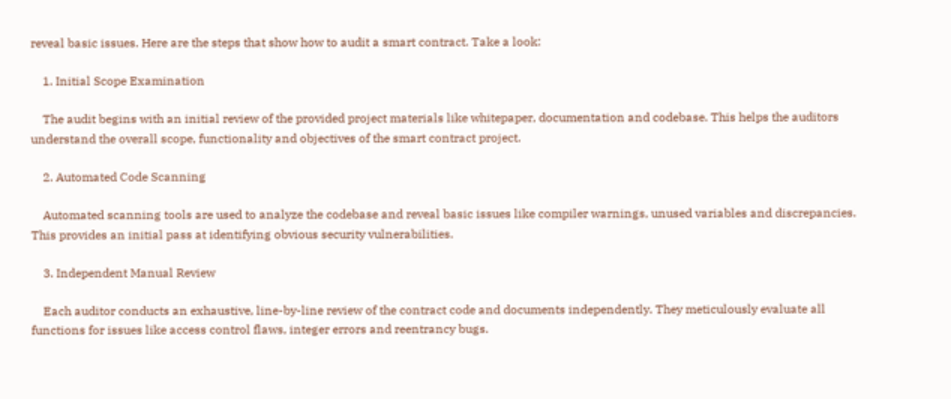reveal basic issues. Here are the steps that show how to audit a smart contract. Take a look:

    1. Initial Scope Examination

    The audit begins with an initial review of the provided project materials like whitepaper, documentation and codebase. This helps the auditors understand the overall scope, functionality and objectives of the smart contract project.

    2. Automated Code Scanning

    Automated scanning tools are used to analyze the codebase and reveal basic issues like compiler warnings, unused variables and discrepancies. This provides an initial pass at identifying obvious security vulnerabilities.

    3. Independent Manual Review

    Each auditor conducts an exhaustive, line-by-line review of the contract code and documents independently. They meticulously evaluate all functions for issues like access control flaws, integer errors and reentrancy bugs.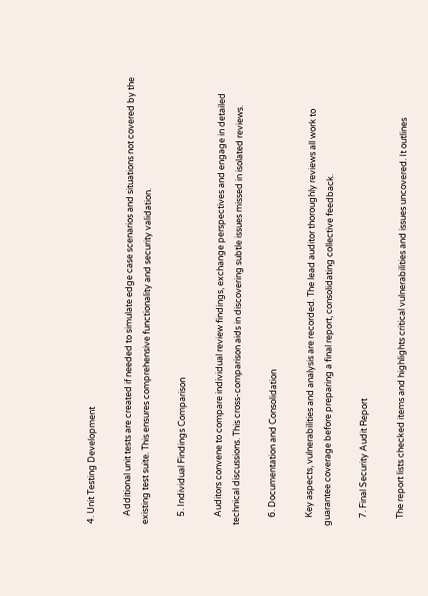4. Unit Testing Development

    Additional unit tests are created if needed to simulate edge case scenarios and situations not covered by the existing test suite. This ensures comprehensive functionality and security validation.

    5. Individual Findings Comparison

    Auditors convene to compare individual review findings, exchange perspectives and engage in detailed technical discussions. This cross-comparison aids in discovering subtle issues missed in isolated reviews.

    6. Documentation and Consolidation

    Key aspects, vulnerabilities and analysis are recorded. The lead auditor thoroughly reviews all work to guarantee coverage before preparing a final report, consolidating collective feedback.

    7. Final Security Audit Report

    The report lists checked items and highlights critical vulnerabilities and issues uncovered. It outlines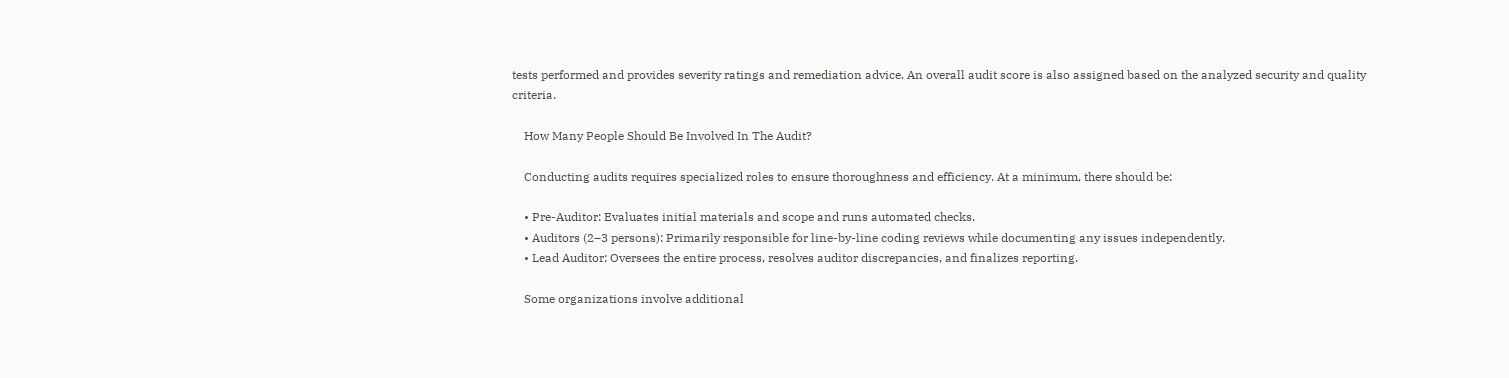tests performed and provides severity ratings and remediation advice. An overall audit score is also assigned based on the analyzed security and quality criteria.

    How Many People Should Be Involved In The Audit?

    Conducting audits requires specialized roles to ensure thoroughness and efficiency. At a minimum, there should be:

    • Pre-Auditor: Evaluates initial materials and scope and runs automated checks.
    • Auditors (2–3 persons): Primarily responsible for line-by-line coding reviews while documenting any issues independently.
    • Lead Auditor: Oversees the entire process, resolves auditor discrepancies, and finalizes reporting.

    Some organizations involve additional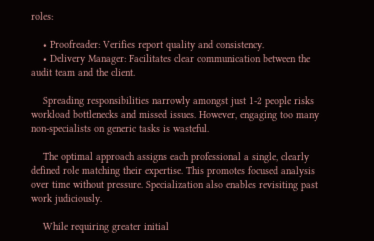roles:

    • Proofreader: Verifies report quality and consistency.
    • Delivery Manager: Facilitates clear communication between the audit team and the client.

    Spreading responsibilities narrowly amongst just 1-2 people risks workload bottlenecks and missed issues. However, engaging too many non-specialists on generic tasks is wasteful.

    The optimal approach assigns each professional a single, clearly defined role matching their expertise. This promotes focused analysis over time without pressure. Specialization also enables revisiting past work judiciously.

    While requiring greater initial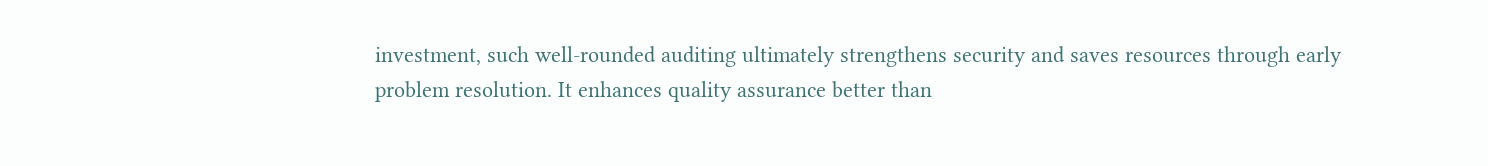investment, such well-rounded auditing ultimately strengthens security and saves resources through early problem resolution. It enhances quality assurance better than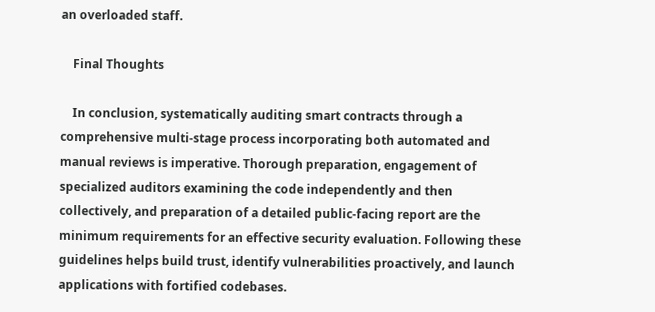an overloaded staff.

    Final Thoughts

    In conclusion, systematically auditing smart contracts through a comprehensive multi-stage process incorporating both automated and manual reviews is imperative. Thorough preparation, engagement of specialized auditors examining the code independently and then collectively, and preparation of a detailed public-facing report are the minimum requirements for an effective security evaluation. Following these guidelines helps build trust, identify vulnerabilities proactively, and launch applications with fortified codebases.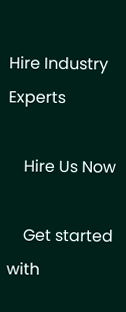Hire Industry Experts

    Hire Us Now

    Get started with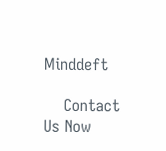Minddeft

    Contact Us Now